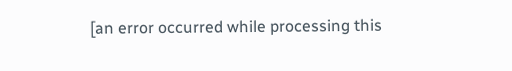[an error occurred while processing this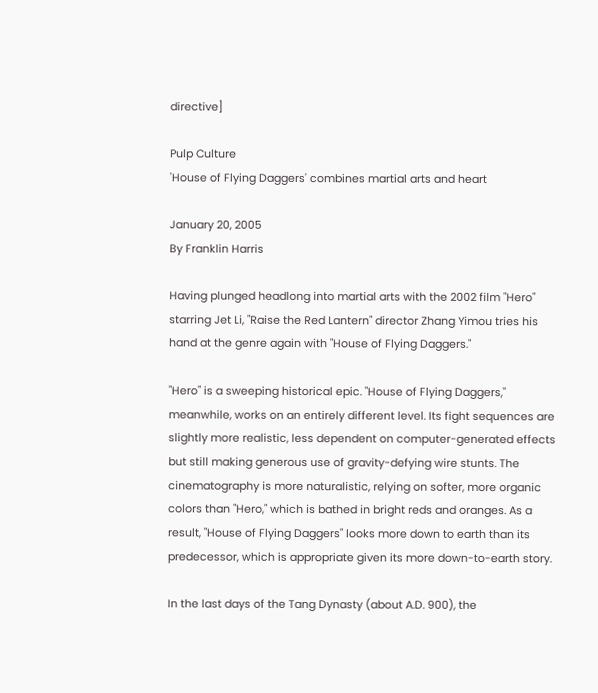directive]

Pulp Culture
'House of Flying Daggers' combines martial arts and heart

January 20, 2005
By Franklin Harris

Having plunged headlong into martial arts with the 2002 film "Hero" starring Jet Li, "Raise the Red Lantern" director Zhang Yimou tries his hand at the genre again with "House of Flying Daggers."

"Hero" is a sweeping historical epic. "House of Flying Daggers," meanwhile, works on an entirely different level. Its fight sequences are slightly more realistic, less dependent on computer-generated effects but still making generous use of gravity-defying wire stunts. The cinematography is more naturalistic, relying on softer, more organic colors than "Hero," which is bathed in bright reds and oranges. As a result, "House of Flying Daggers" looks more down to earth than its predecessor, which is appropriate given its more down-to-earth story.

In the last days of the Tang Dynasty (about A.D. 900), the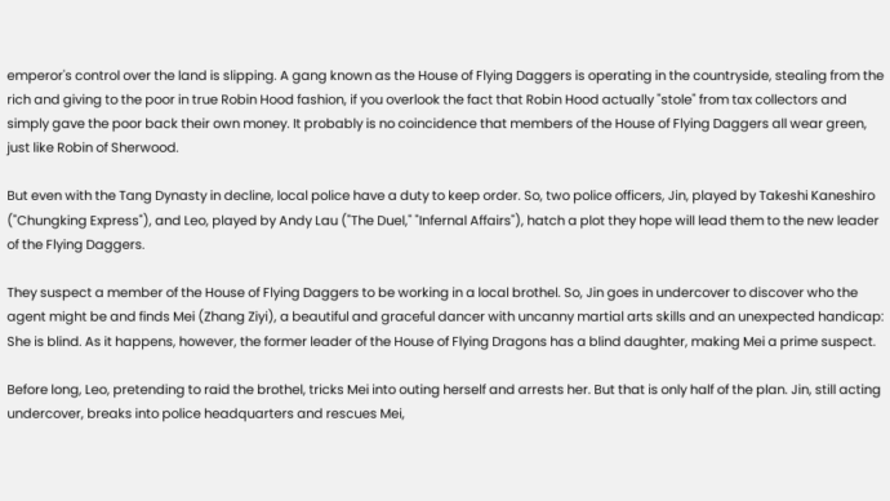emperor's control over the land is slipping. A gang known as the House of Flying Daggers is operating in the countryside, stealing from the rich and giving to the poor in true Robin Hood fashion, if you overlook the fact that Robin Hood actually "stole" from tax collectors and simply gave the poor back their own money. It probably is no coincidence that members of the House of Flying Daggers all wear green, just like Robin of Sherwood.

But even with the Tang Dynasty in decline, local police have a duty to keep order. So, two police officers, Jin, played by Takeshi Kaneshiro ("Chungking Express"), and Leo, played by Andy Lau ("The Duel," "Infernal Affairs"), hatch a plot they hope will lead them to the new leader of the Flying Daggers.

They suspect a member of the House of Flying Daggers to be working in a local brothel. So, Jin goes in undercover to discover who the agent might be and finds Mei (Zhang Ziyi), a beautiful and graceful dancer with uncanny martial arts skills and an unexpected handicap: She is blind. As it happens, however, the former leader of the House of Flying Dragons has a blind daughter, making Mei a prime suspect.

Before long, Leo, pretending to raid the brothel, tricks Mei into outing herself and arrests her. But that is only half of the plan. Jin, still acting undercover, breaks into police headquarters and rescues Mei,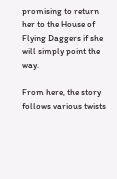promising to return her to the House of Flying Daggers if she will simply point the way.

From here, the story follows various twists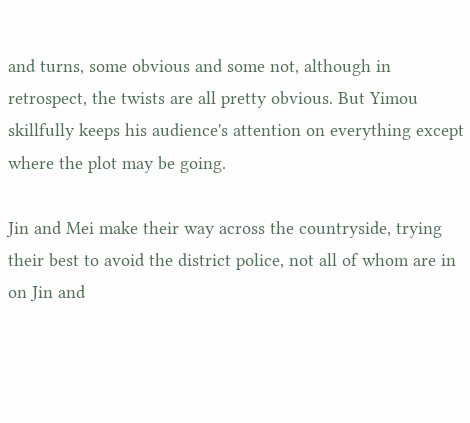and turns, some obvious and some not, although in retrospect, the twists are all pretty obvious. But Yimou skillfully keeps his audience's attention on everything except where the plot may be going.

Jin and Mei make their way across the countryside, trying their best to avoid the district police, not all of whom are in on Jin and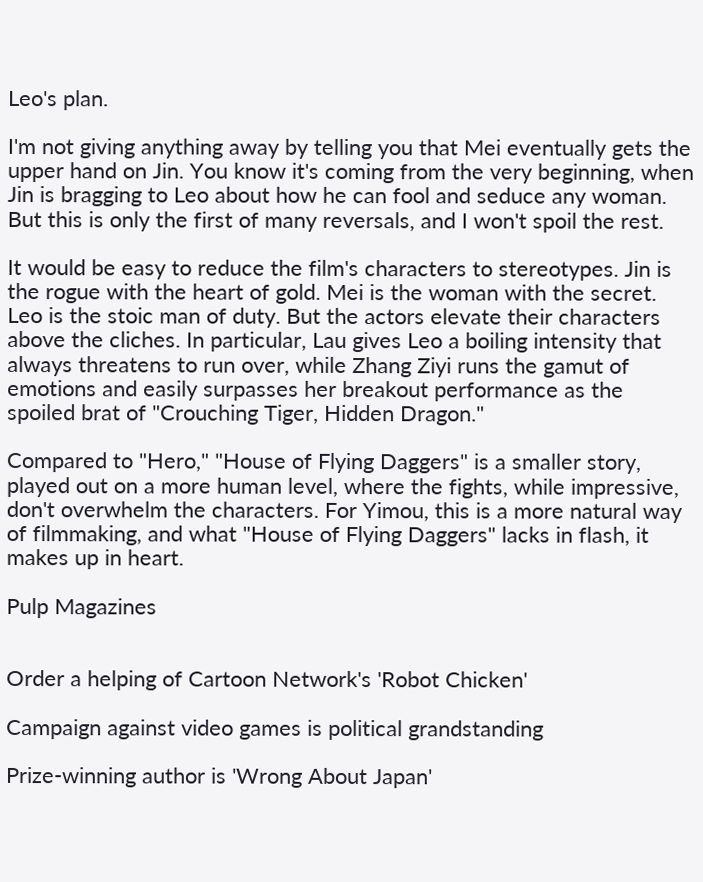Leo's plan.

I'm not giving anything away by telling you that Mei eventually gets the upper hand on Jin. You know it's coming from the very beginning, when Jin is bragging to Leo about how he can fool and seduce any woman. But this is only the first of many reversals, and I won't spoil the rest.

It would be easy to reduce the film's characters to stereotypes. Jin is the rogue with the heart of gold. Mei is the woman with the secret. Leo is the stoic man of duty. But the actors elevate their characters above the cliches. In particular, Lau gives Leo a boiling intensity that always threatens to run over, while Zhang Ziyi runs the gamut of emotions and easily surpasses her breakout performance as the spoiled brat of "Crouching Tiger, Hidden Dragon."

Compared to "Hero," "House of Flying Daggers" is a smaller story, played out on a more human level, where the fights, while impressive, don't overwhelm the characters. For Yimou, this is a more natural way of filmmaking, and what "House of Flying Daggers" lacks in flash, it makes up in heart.

Pulp Magazines


Order a helping of Cartoon Network's 'Robot Chicken'

Campaign against video games is political grandstanding

Prize-winning author is 'Wrong About Japan'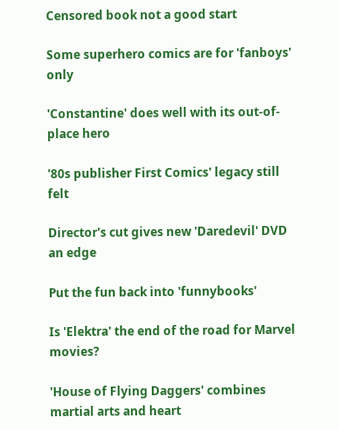Censored book not a good start

Some superhero comics are for 'fanboys' only

'Constantine' does well with its out-of-place hero

'80s publisher First Comics' legacy still felt

Director's cut gives new 'Daredevil' DVD an edge

Put the fun back into 'funnybooks'

Is 'Elektra' the end of the road for Marvel movies?

'House of Flying Daggers' combines martial arts and heart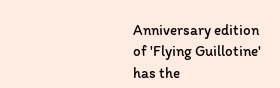Anniversary edition of 'Flying Guillotine' has the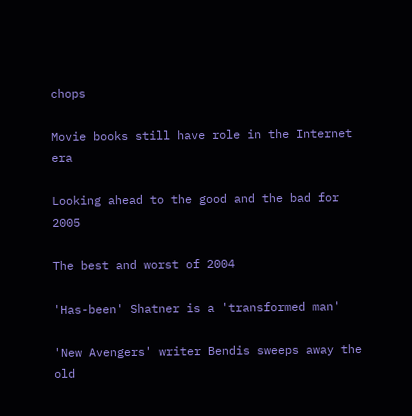chops

Movie books still have role in the Internet era

Looking ahead to the good and the bad for 2005

The best and worst of 2004

'Has-been' Shatner is a 'transformed man'

'New Avengers' writer Bendis sweeps away the old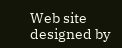Web site designed by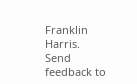Franklin Harris.
Send feedback to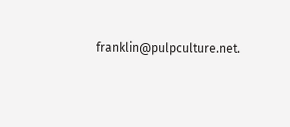franklin@pulpculture.net.